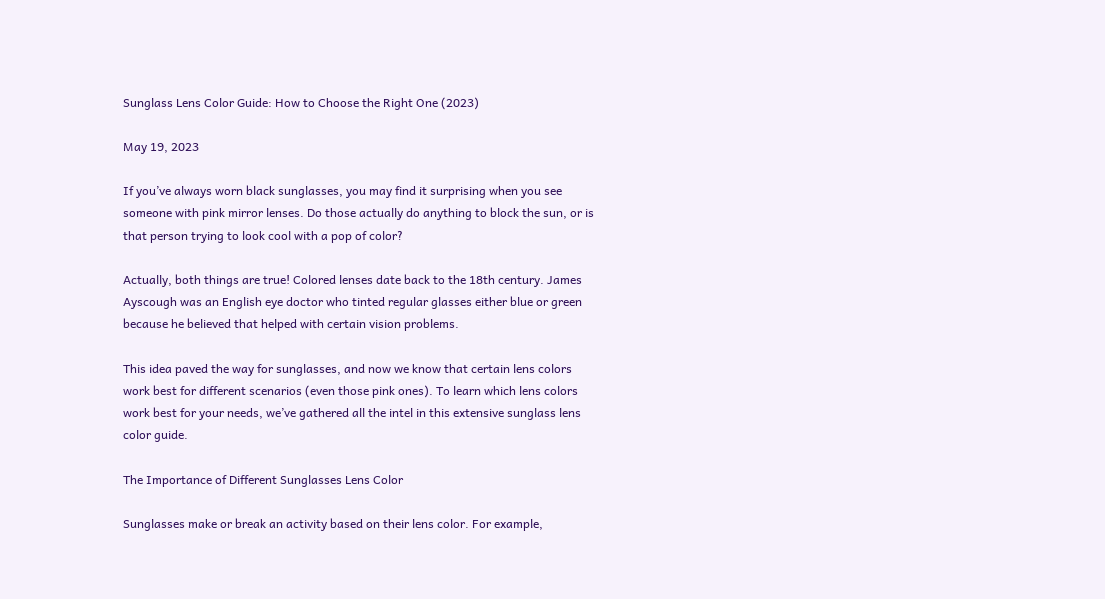Sunglass Lens Color Guide: How to Choose the Right One (2023)

May 19, 2023

If you’ve always worn black sunglasses, you may find it surprising when you see someone with pink mirror lenses. Do those actually do anything to block the sun, or is that person trying to look cool with a pop of color?

Actually, both things are true! Colored lenses date back to the 18th century. James Ayscough was an English eye doctor who tinted regular glasses either blue or green because he believed that helped with certain vision problems.

This idea paved the way for sunglasses, and now we know that certain lens colors work best for different scenarios (even those pink ones). To learn which lens colors work best for your needs, we’ve gathered all the intel in this extensive sunglass lens color guide.

The Importance of Different Sunglasses Lens Color

Sunglasses make or break an activity based on their lens color. For example,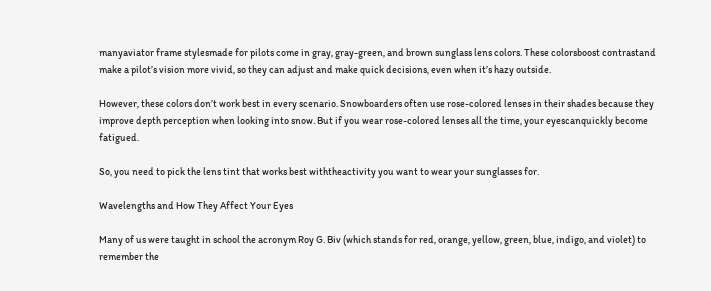manyaviator frame stylesmade for pilots come in gray, gray-green, and brown sunglass lens colors. These colorsboost contrastand make a pilot’s vision more vivid, so they can adjust and make quick decisions, even when it’s hazy outside.

However, these colors don’t work best in every scenario. Snowboarders often use rose-colored lenses in their shades because they improve depth perception when looking into snow. But if you wear rose-colored lenses all the time, your eyescanquickly become fatigued.

So, you need to pick the lens tint that works best withtheactivity you want to wear your sunglasses for.

Wavelengths and How They Affect Your Eyes

Many of us were taught in school the acronym Roy G. Biv (which stands for red, orange, yellow, green, blue, indigo, and violet) to remember the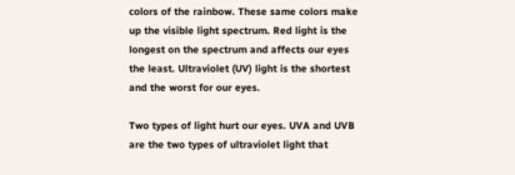colors of the rainbow. These same colors make up the visible light spectrum. Red light is the longest on the spectrum and affects our eyes the least. Ultraviolet (UV) light is the shortest and the worst for our eyes.

Two types of light hurt our eyes. UVA and UVB are the two types of ultraviolet light that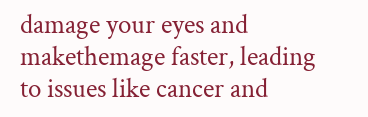damage your eyes and makethemage faster, leading to issues like cancer and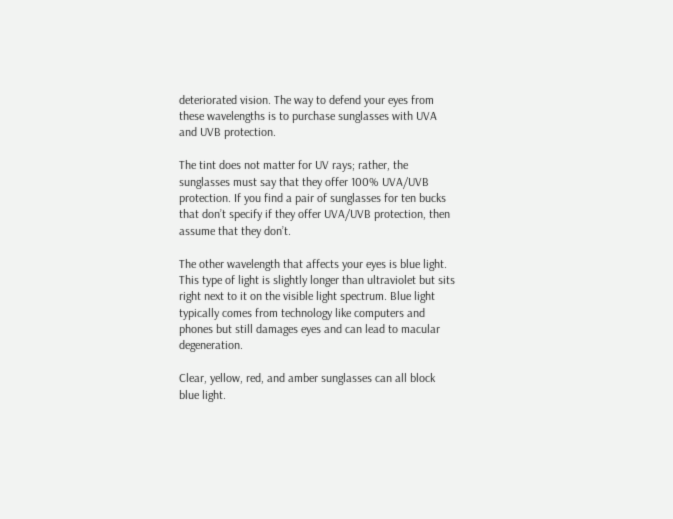deteriorated vision. The way to defend your eyes from these wavelengths is to purchase sunglasses with UVA and UVB protection.

The tint does not matter for UV rays; rather, the sunglasses must say that they offer 100% UVA/UVB protection. If you find a pair of sunglasses for ten bucks that don’t specify if they offer UVA/UVB protection, then assume that they don’t.

The other wavelength that affects your eyes is blue light. This type of light is slightly longer than ultraviolet but sits right next to it on the visible light spectrum. Blue light typically comes from technology like computers and phones but still damages eyes and can lead to macular degeneration.

Clear, yellow, red, and amber sunglasses can all block blue light.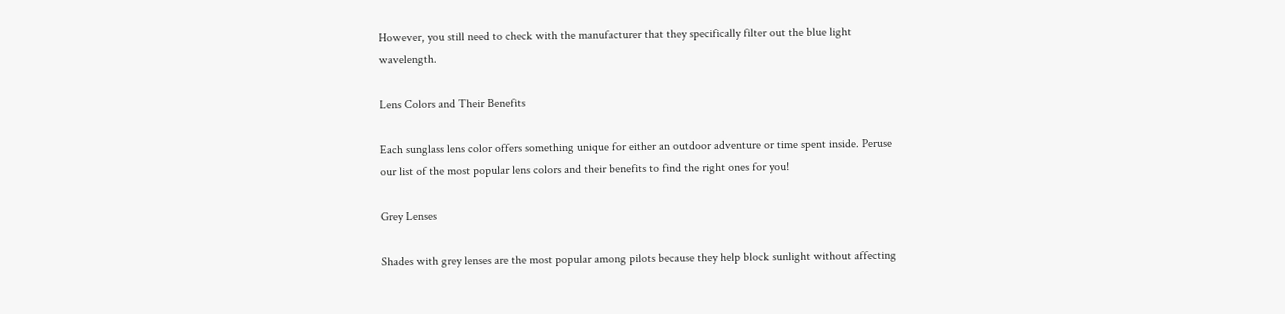However, you still need to check with the manufacturer that they specifically filter out the blue light wavelength.

Lens Colors and Their Benefits

Each sunglass lens color offers something unique for either an outdoor adventure or time spent inside. Peruse our list of the most popular lens colors and their benefits to find the right ones for you!

Grey Lenses

Shades with grey lenses are the most popular among pilots because they help block sunlight without affecting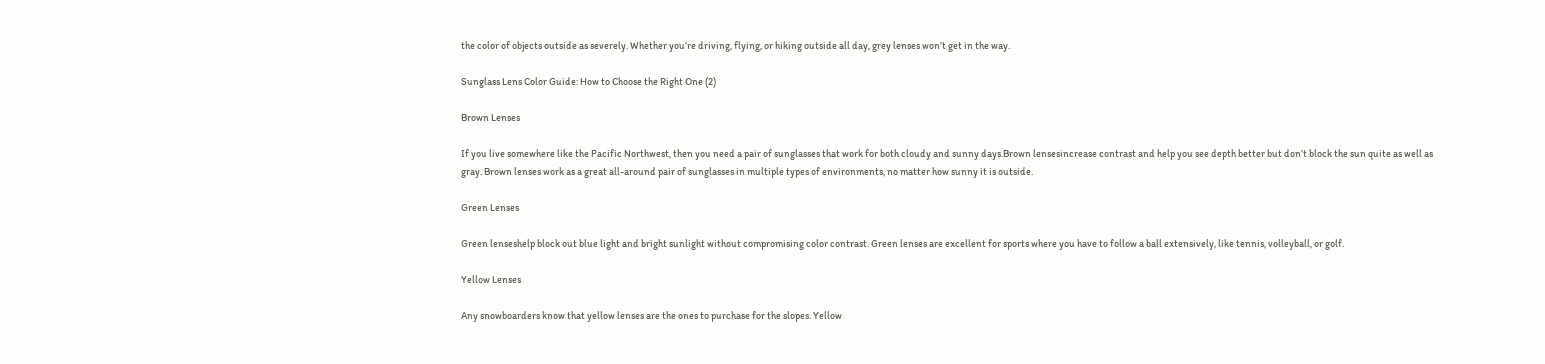the color of objects outside as severely. Whether you’re driving, flying, or hiking outside all day, grey lenses won’t get in the way.

Sunglass Lens Color Guide: How to Choose the Right One (2)

Brown Lenses

If you live somewhere like the Pacific Northwest, then you need a pair of sunglasses that work for both cloudy and sunny days.Brown lensesincrease contrast and help you see depth better but don’t block the sun quite as well as gray. Brown lenses work as a great all-around pair of sunglasses in multiple types of environments, no matter how sunny it is outside.

Green Lenses

Green lenseshelp block out blue light and bright sunlight without compromising color contrast. Green lenses are excellent for sports where you have to follow a ball extensively, like tennis, volleyball, or golf.

Yellow Lenses

Any snowboarders know that yellow lenses are the ones to purchase for the slopes. Yellow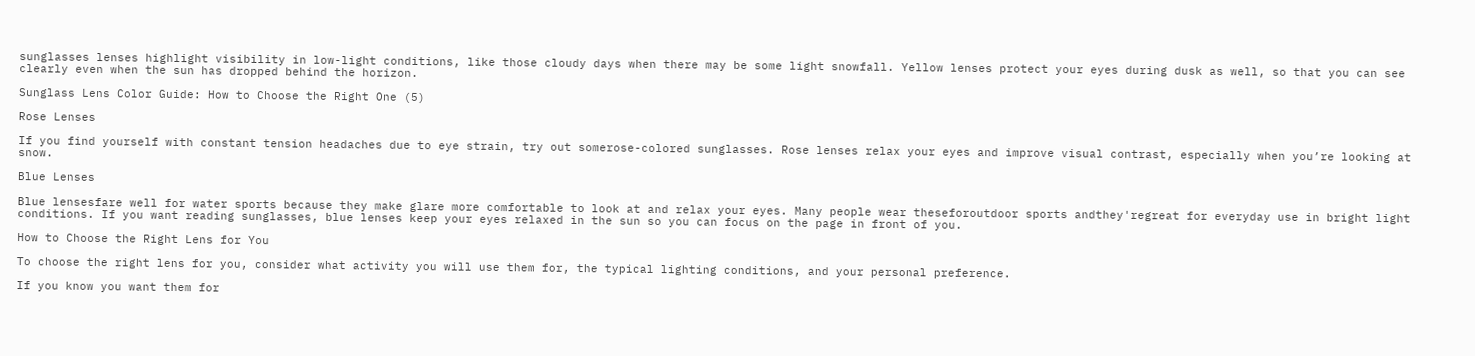sunglasses lenses highlight visibility in low-light conditions, like those cloudy days when there may be some light snowfall. Yellow lenses protect your eyes during dusk as well, so that you can see clearly even when the sun has dropped behind the horizon.

Sunglass Lens Color Guide: How to Choose the Right One (5)

Rose Lenses

If you find yourself with constant tension headaches due to eye strain, try out somerose-colored sunglasses. Rose lenses relax your eyes and improve visual contrast, especially when you’re looking at snow.

Blue Lenses

Blue lensesfare well for water sports because they make glare more comfortable to look at and relax your eyes. Many people wear theseforoutdoor sports andthey'regreat for everyday use in bright light conditions. If you want reading sunglasses, blue lenses keep your eyes relaxed in the sun so you can focus on the page in front of you.

How to Choose the Right Lens for You

To choose the right lens for you, consider what activity you will use them for, the typical lighting conditions, and your personal preference.

If you know you want them for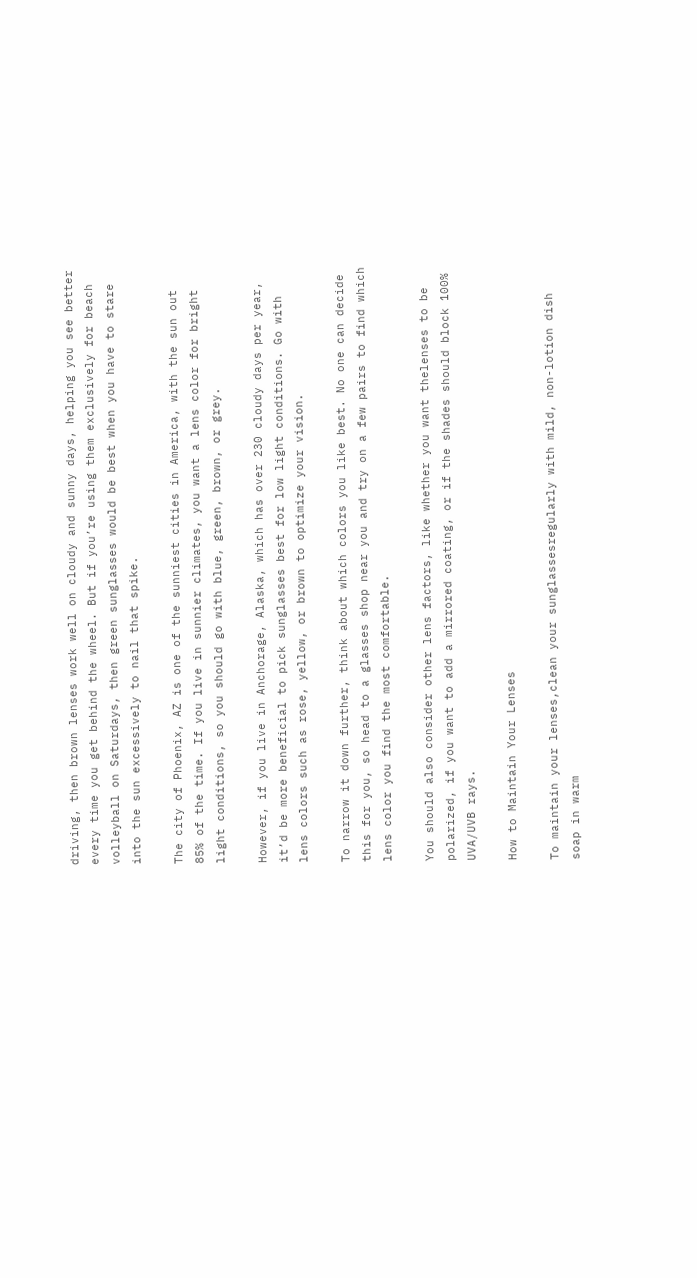driving, then brown lenses work well on cloudy and sunny days, helping you see better every time you get behind the wheel. But if you’re using them exclusively for beach volleyball on Saturdays, then green sunglasses would be best when you have to stare into the sun excessively to nail that spike.

The city of Phoenix, AZ is one of the sunniest cities in America, with the sun out 85% of the time. If you live in sunnier climates, you want a lens color for bright light conditions, so you should go with blue, green, brown, or grey.

However, if you live in Anchorage, Alaska, which has over 230 cloudy days per year, it’d be more beneficial to pick sunglasses best for low light conditions. Go with lens colors such as rose, yellow, or brown to optimize your vision.

To narrow it down further, think about which colors you like best. No one can decide this for you, so head to a glasses shop near you and try on a few pairs to find which lens color you find the most comfortable.

You should also consider other lens factors, like whether you want thelenses to be polarized, if you want to add a mirrored coating, or if the shades should block 100% UVA/UVB rays.

How to Maintain Your Lenses

To maintain your lenses,clean your sunglassesregularly with mild, non-lotion dish soap in warm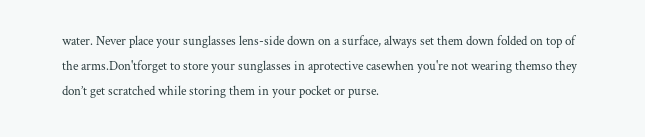water. Never place your sunglasses lens-side down on a surface, always set them down folded on top of the arms.Don'tforget to store your sunglasses in aprotective casewhen you're not wearing themso they don’t get scratched while storing them in your pocket or purse.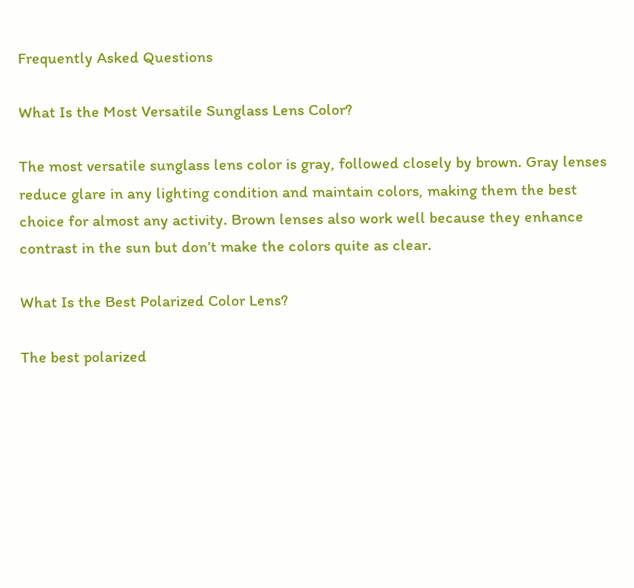Frequently Asked Questions

What Is the Most Versatile Sunglass Lens Color?

The most versatile sunglass lens color is gray, followed closely by brown. Gray lenses reduce glare in any lighting condition and maintain colors, making them the best choice for almost any activity. Brown lenses also work well because they enhance contrast in the sun but don’t make the colors quite as clear.

What Is the Best Polarized Color Lens?

The best polarized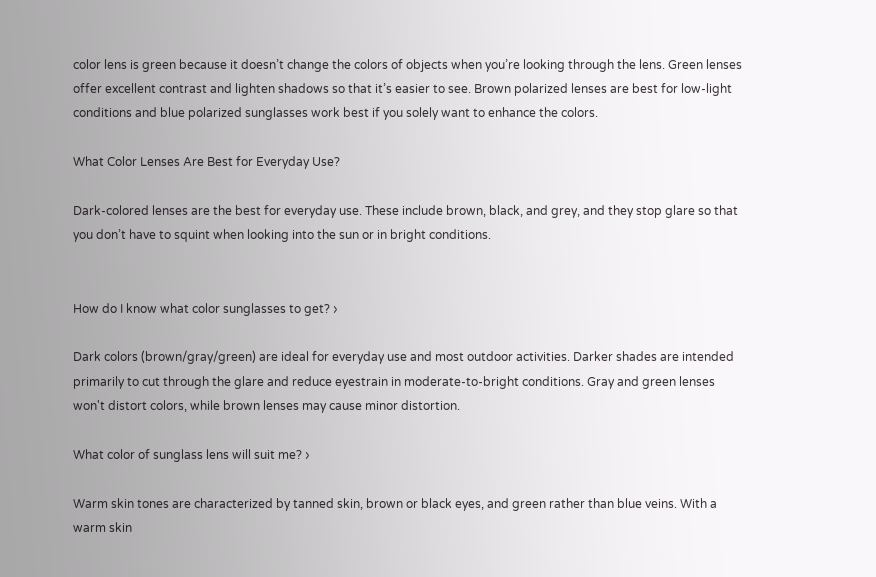color lens is green because it doesn’t change the colors of objects when you’re looking through the lens. Green lenses offer excellent contrast and lighten shadows so that it’s easier to see. Brown polarized lenses are best for low-light conditions and blue polarized sunglasses work best if you solely want to enhance the colors.

What Color Lenses Are Best for Everyday Use?

Dark-colored lenses are the best for everyday use. These include brown, black, and grey, and they stop glare so that you don’t have to squint when looking into the sun or in bright conditions.


How do I know what color sunglasses to get? ›

Dark colors (brown/gray/green) are ideal for everyday use and most outdoor activities. Darker shades are intended primarily to cut through the glare and reduce eyestrain in moderate-to-bright conditions. Gray and green lenses won't distort colors, while brown lenses may cause minor distortion.

What color of sunglass lens will suit me? ›

Warm skin tones are characterized by tanned skin, brown or black eyes, and green rather than blue veins. With a warm skin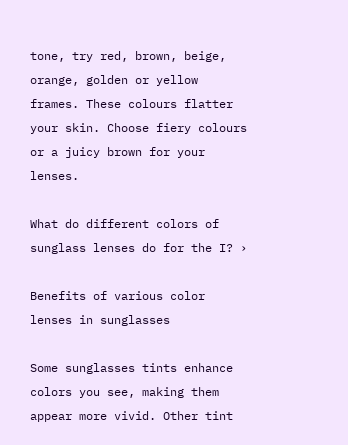tone, try red, brown, beige, orange, golden or yellow frames. These colours flatter your skin. Choose fiery colours or a juicy brown for your lenses.

What do different colors of sunglass lenses do for the I? ›

Benefits of various color lenses in sunglasses

Some sunglasses tints enhance colors you see, making them appear more vivid. Other tint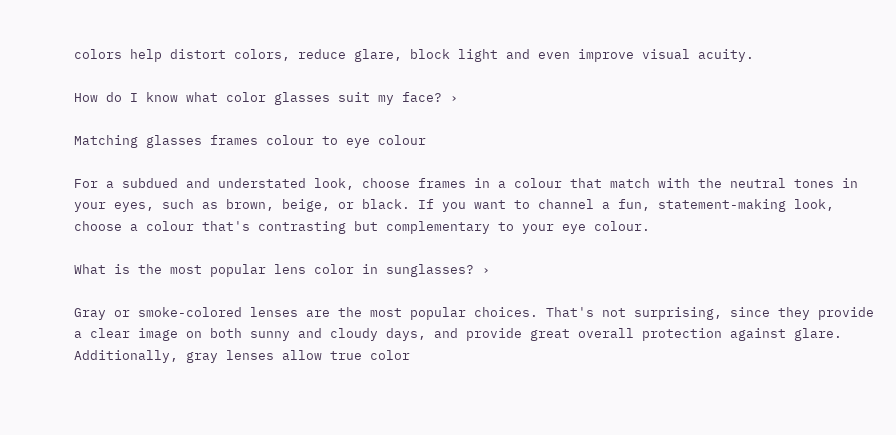colors help distort colors, reduce glare, block light and even improve visual acuity.

How do I know what color glasses suit my face? ›

Matching glasses frames colour to eye colour

For a subdued and understated look, choose frames in a colour that match with the neutral tones in your eyes, such as brown, beige, or black. If you want to channel a fun, statement-making look, choose a colour that's contrasting but complementary to your eye colour.

What is the most popular lens color in sunglasses? ›

Gray or smoke-colored lenses are the most popular choices. That's not surprising, since they provide a clear image on both sunny and cloudy days, and provide great overall protection against glare. Additionally, gray lenses allow true color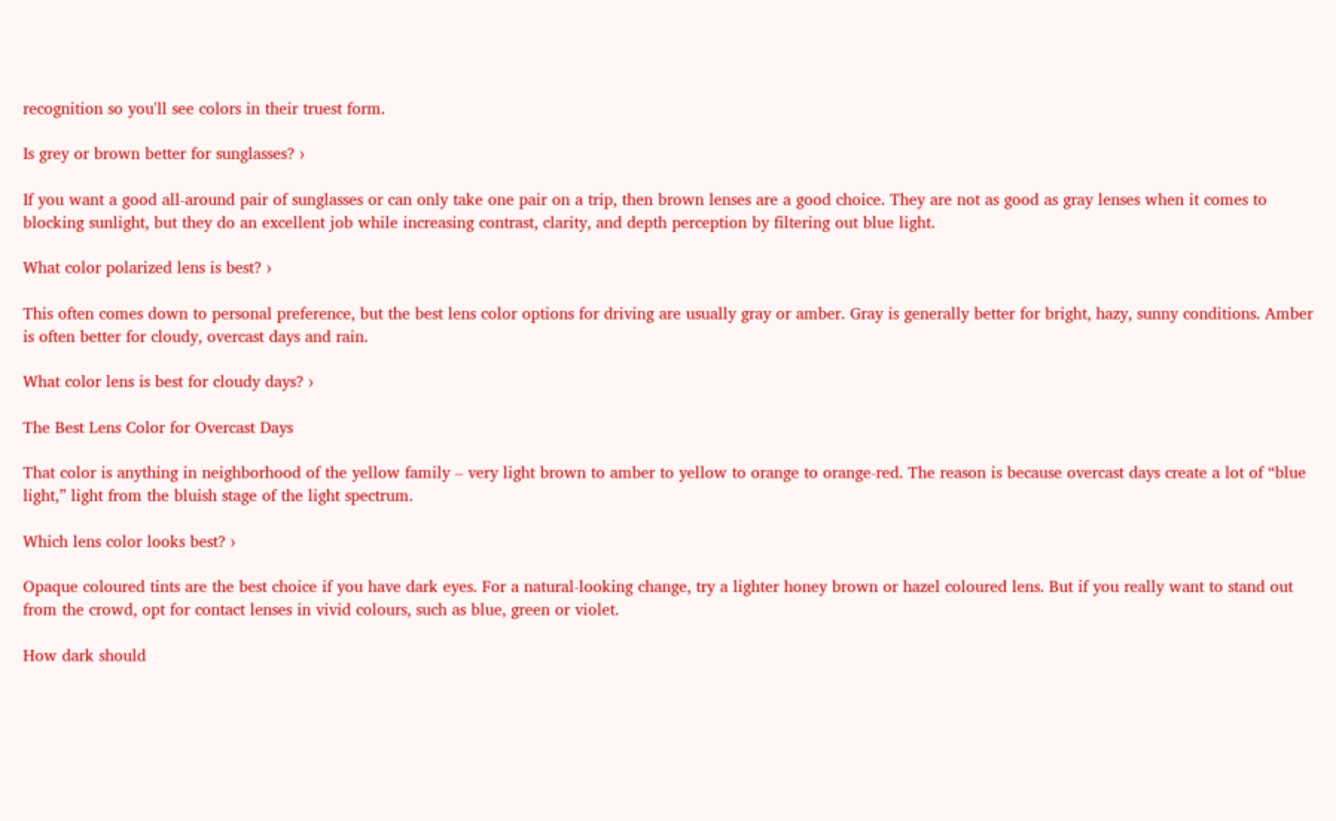recognition so you'll see colors in their truest form.

Is grey or brown better for sunglasses? ›

If you want a good all-around pair of sunglasses or can only take one pair on a trip, then brown lenses are a good choice. They are not as good as gray lenses when it comes to blocking sunlight, but they do an excellent job while increasing contrast, clarity, and depth perception by filtering out blue light.

What color polarized lens is best? ›

This often comes down to personal preference, but the best lens color options for driving are usually gray or amber. Gray is generally better for bright, hazy, sunny conditions. Amber is often better for cloudy, overcast days and rain.

What color lens is best for cloudy days? ›

The Best Lens Color for Overcast Days

That color is anything in neighborhood of the yellow family – very light brown to amber to yellow to orange to orange-red. The reason is because overcast days create a lot of “blue light,” light from the bluish stage of the light spectrum.

Which lens color looks best? ›

Opaque coloured tints are the best choice if you have dark eyes. For a natural-looking change, try a lighter honey brown or hazel coloured lens. But if you really want to stand out from the crowd, opt for contact lenses in vivid colours, such as blue, green or violet.

How dark should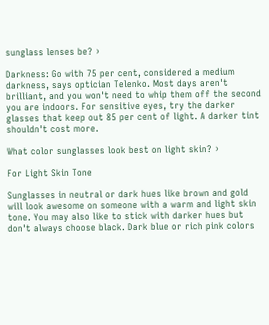sunglass lenses be? ›

Darkness: Go with 75 per cent, considered a medium darkness, says optician Telenko. Most days aren't brilliant, and you won't need to whip them off the second you are indoors. For sensitive eyes, try the darker glasses that keep out 85 per cent of light. A darker tint shouldn't cost more.

What color sunglasses look best on light skin? ›

For Light Skin Tone

Sunglasses in neutral or dark hues like brown and gold will look awesome on someone with a warm and light skin tone. You may also like to stick with darker hues but don't always choose black. Dark blue or rich pink colors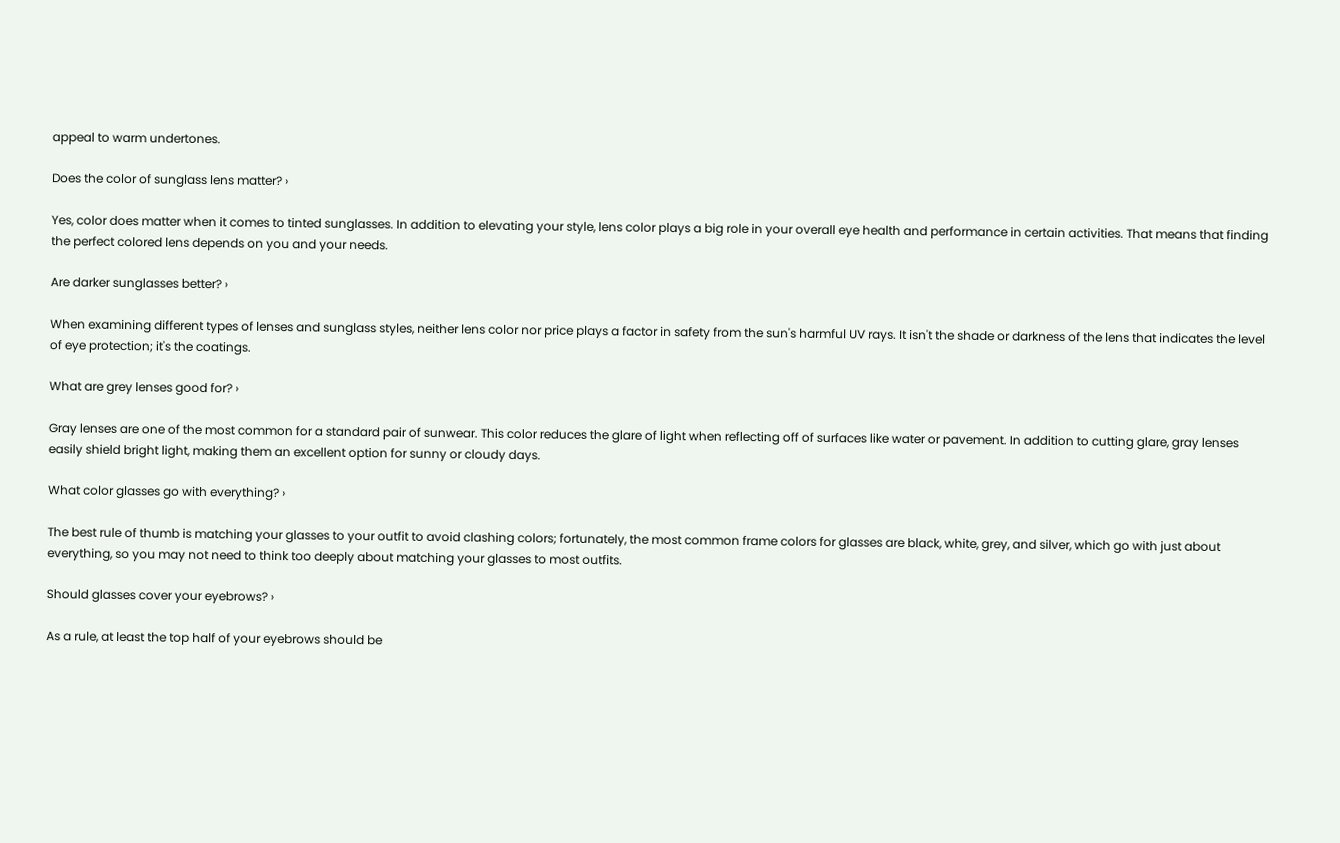appeal to warm undertones.

Does the color of sunglass lens matter? ›

Yes, color does matter when it comes to tinted sunglasses. In addition to elevating your style, lens color plays a big role in your overall eye health and performance in certain activities. That means that finding the perfect colored lens depends on you and your needs.

Are darker sunglasses better? ›

When examining different types of lenses and sunglass styles, neither lens color nor price plays a factor in safety from the sun's harmful UV rays. It isn't the shade or darkness of the lens that indicates the level of eye protection; it's the coatings.

What are grey lenses good for? ›

Gray lenses are one of the most common for a standard pair of sunwear. This color reduces the glare of light when reflecting off of surfaces like water or pavement. In addition to cutting glare, gray lenses easily shield bright light, making them an excellent option for sunny or cloudy days.

What color glasses go with everything? ›

The best rule of thumb is matching your glasses to your outfit to avoid clashing colors; fortunately, the most common frame colors for glasses are black, white, grey, and silver, which go with just about everything, so you may not need to think too deeply about matching your glasses to most outfits.

Should glasses cover your eyebrows? ›

As a rule, at least the top half of your eyebrows should be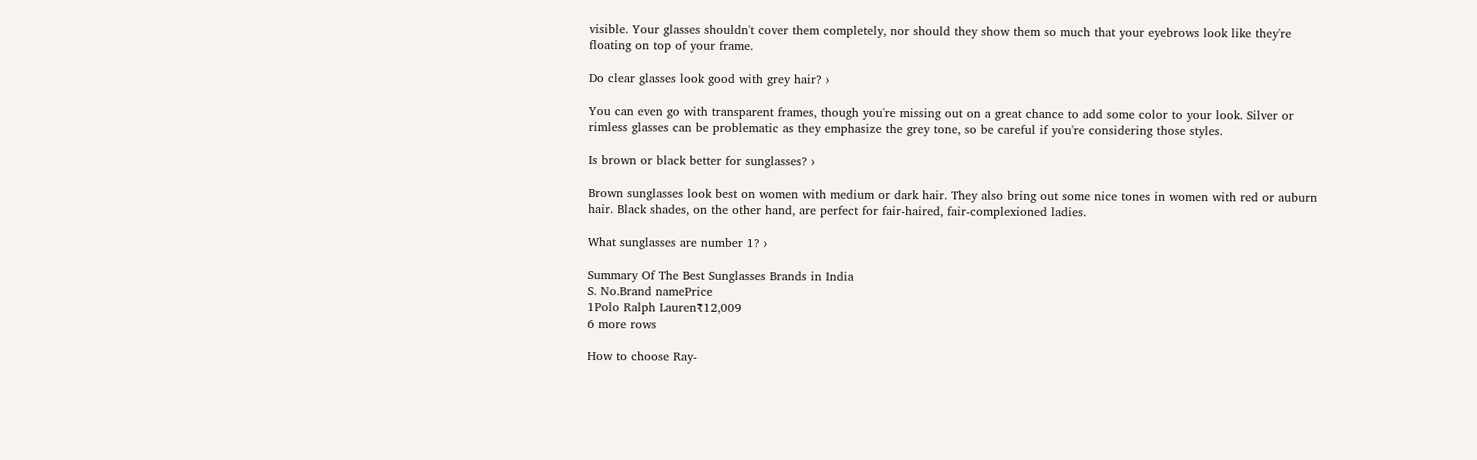visible. Your glasses shouldn't cover them completely, nor should they show them so much that your eyebrows look like they're floating on top of your frame.

Do clear glasses look good with grey hair? ›

You can even go with transparent frames, though you're missing out on a great chance to add some color to your look. Silver or rimless glasses can be problematic as they emphasize the grey tone, so be careful if you're considering those styles.

Is brown or black better for sunglasses? ›

Brown sunglasses look best on women with medium or dark hair. They also bring out some nice tones in women with red or auburn hair. Black shades, on the other hand, are perfect for fair-haired, fair-complexioned ladies.

What sunglasses are number 1? ›

Summary Of The Best Sunglasses Brands in India
S. No.Brand namePrice
1Polo Ralph Lauren₹12,009
6 more rows

How to choose Ray-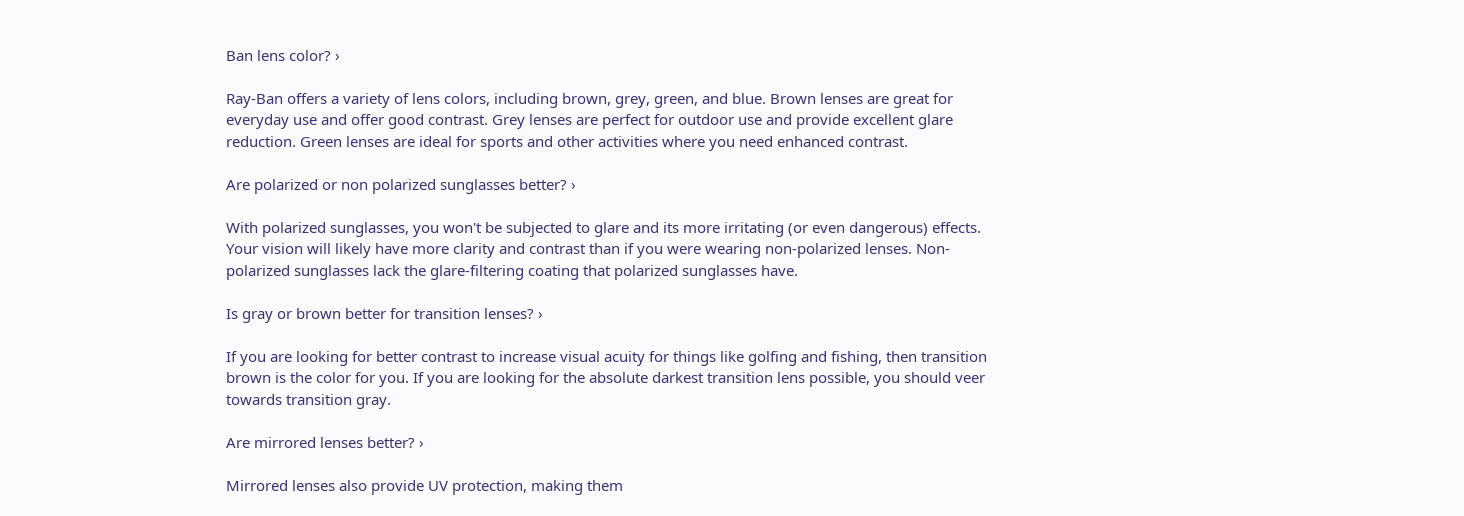Ban lens color? ›

Ray-Ban offers a variety of lens colors, including brown, grey, green, and blue. Brown lenses are great for everyday use and offer good contrast. Grey lenses are perfect for outdoor use and provide excellent glare reduction. Green lenses are ideal for sports and other activities where you need enhanced contrast.

Are polarized or non polarized sunglasses better? ›

With polarized sunglasses, you won't be subjected to glare and its more irritating (or even dangerous) effects. Your vision will likely have more clarity and contrast than if you were wearing non-polarized lenses. Non-polarized sunglasses lack the glare-filtering coating that polarized sunglasses have.

Is gray or brown better for transition lenses? ›

If you are looking for better contrast to increase visual acuity for things like golfing and fishing, then transition brown is the color for you. If you are looking for the absolute darkest transition lens possible, you should veer towards transition gray.

Are mirrored lenses better? ›

Mirrored lenses also provide UV protection, making them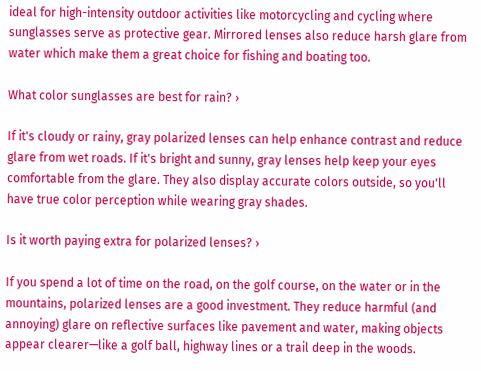ideal for high-intensity outdoor activities like motorcycling and cycling where sunglasses serve as protective gear. Mirrored lenses also reduce harsh glare from water which make them a great choice for fishing and boating too.

What color sunglasses are best for rain? ›

If it's cloudy or rainy, gray polarized lenses can help enhance contrast and reduce glare from wet roads. If it's bright and sunny, gray lenses help keep your eyes comfortable from the glare. They also display accurate colors outside, so you'll have true color perception while wearing gray shades.

Is it worth paying extra for polarized lenses? ›

If you spend a lot of time on the road, on the golf course, on the water or in the mountains, polarized lenses are a good investment. They reduce harmful (and annoying) glare on reflective surfaces like pavement and water, making objects appear clearer—like a golf ball, highway lines or a trail deep in the woods.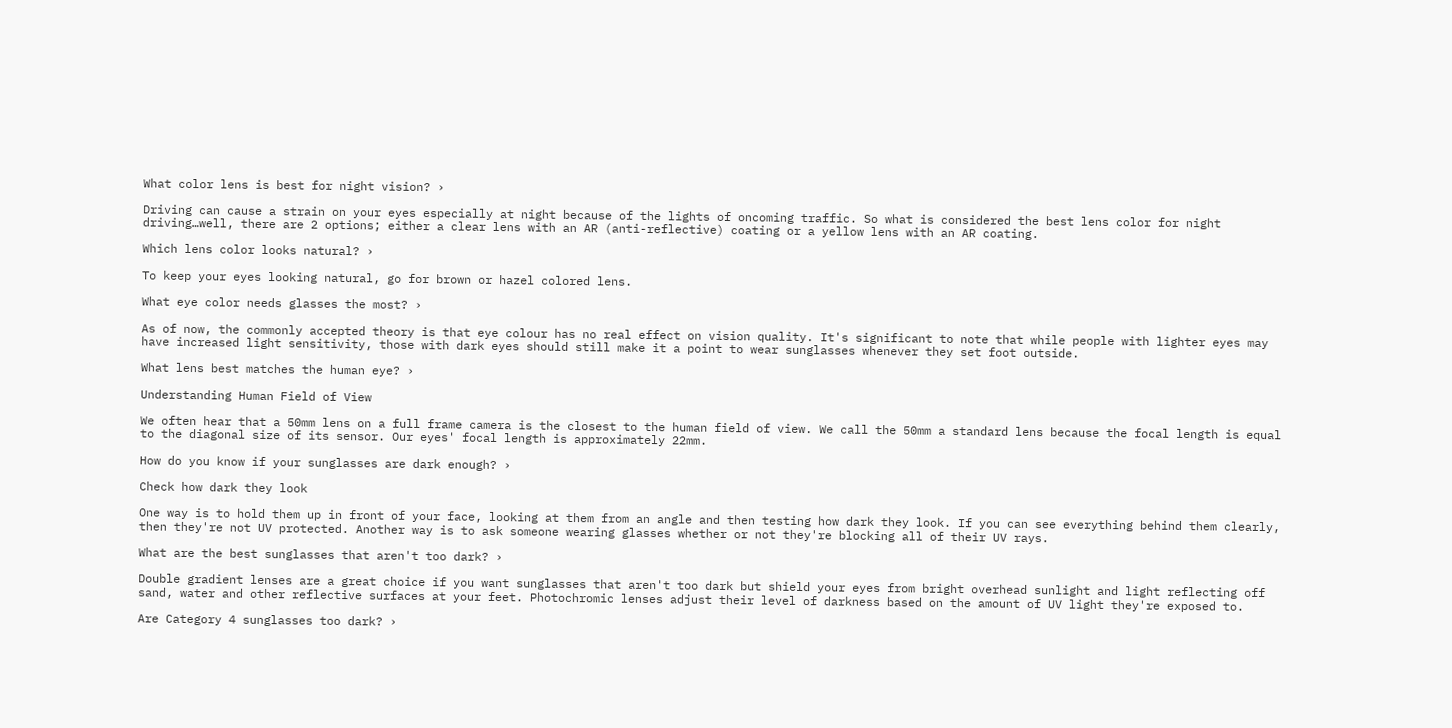What color lens is best for night vision? ›

Driving can cause a strain on your eyes especially at night because of the lights of oncoming traffic. So what is considered the best lens color for night driving…well, there are 2 options; either a clear lens with an AR (anti-reflective) coating or a yellow lens with an AR coating.

Which lens color looks natural? ›

To keep your eyes looking natural, go for brown or hazel colored lens.

What eye color needs glasses the most? ›

As of now, the commonly accepted theory is that eye colour has no real effect on vision quality. It's significant to note that while people with lighter eyes may have increased light sensitivity, those with dark eyes should still make it a point to wear sunglasses whenever they set foot outside.

What lens best matches the human eye? ›

Understanding Human Field of View

We often hear that a 50mm lens on a full frame camera is the closest to the human field of view. We call the 50mm a standard lens because the focal length is equal to the diagonal size of its sensor. Our eyes' focal length is approximately 22mm.

How do you know if your sunglasses are dark enough? ›

Check how dark they look

One way is to hold them up in front of your face, looking at them from an angle and then testing how dark they look. If you can see everything behind them clearly, then they're not UV protected. Another way is to ask someone wearing glasses whether or not they're blocking all of their UV rays.

What are the best sunglasses that aren't too dark? ›

Double gradient lenses are a great choice if you want sunglasses that aren't too dark but shield your eyes from bright overhead sunlight and light reflecting off sand, water and other reflective surfaces at your feet. Photochromic lenses adjust their level of darkness based on the amount of UV light they're exposed to.

Are Category 4 sunglasses too dark? ›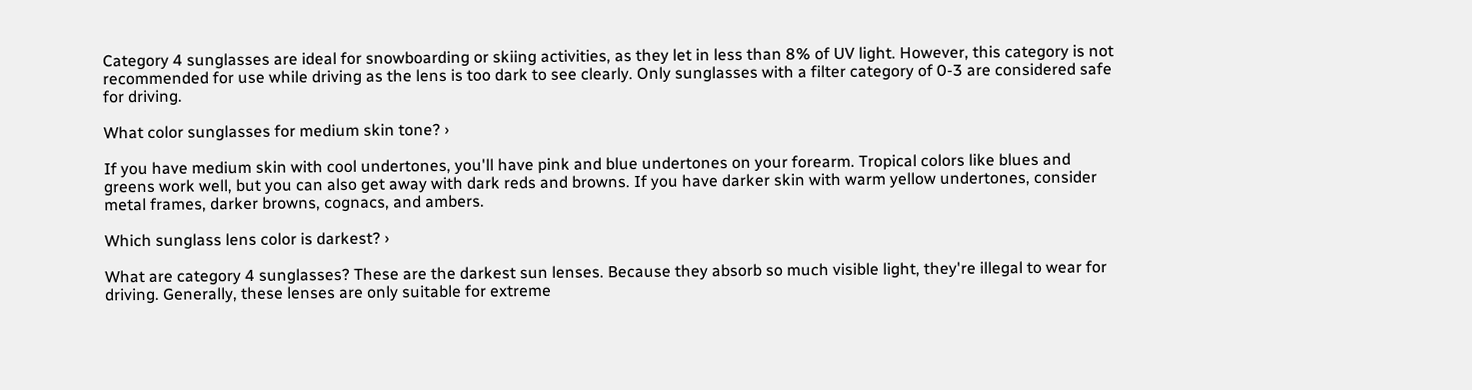Category 4 sunglasses are ideal for snowboarding or skiing activities, as they let in less than 8% of UV light. However, this category is not recommended for use while driving as the lens is too dark to see clearly. Only sunglasses with a filter category of 0-3 are considered safe for driving.

What color sunglasses for medium skin tone? ›

If you have medium skin with cool undertones, you'll have pink and blue undertones on your forearm. Tropical colors like blues and greens work well, but you can also get away with dark reds and browns. If you have darker skin with warm yellow undertones, consider metal frames, darker browns, cognacs, and ambers.

Which sunglass lens color is darkest? ›

What are category 4 sunglasses? These are the darkest sun lenses. Because they absorb so much visible light, they're illegal to wear for driving. Generally, these lenses are only suitable for extreme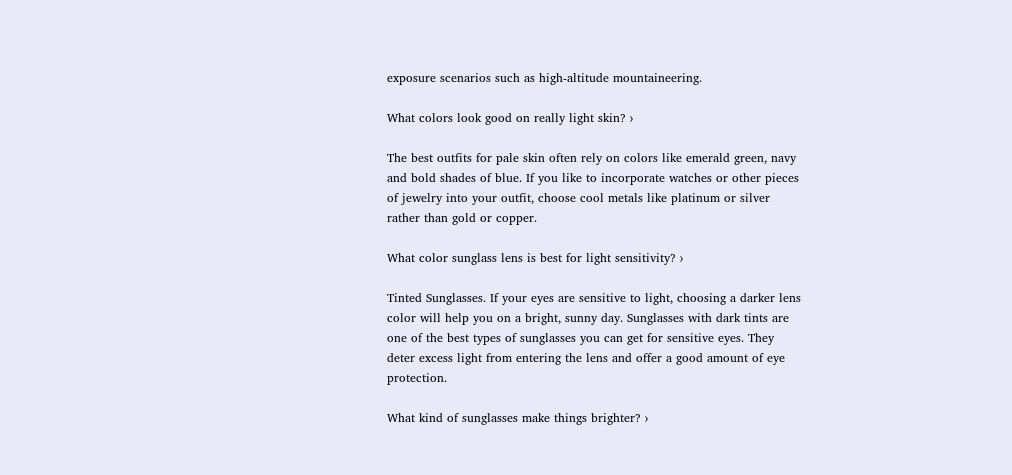exposure scenarios such as high-altitude mountaineering.

What colors look good on really light skin? ›

The best outfits for pale skin often rely on colors like emerald green, navy and bold shades of blue. If you like to incorporate watches or other pieces of jewelry into your outfit, choose cool metals like platinum or silver rather than gold or copper.

What color sunglass lens is best for light sensitivity? ›

Tinted Sunglasses. If your eyes are sensitive to light, choosing a darker lens color will help you on a bright, sunny day. Sunglasses with dark tints are one of the best types of sunglasses you can get for sensitive eyes. They deter excess light from entering the lens and offer a good amount of eye protection.

What kind of sunglasses make things brighter? ›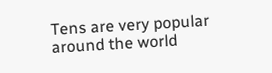Tens are very popular around the world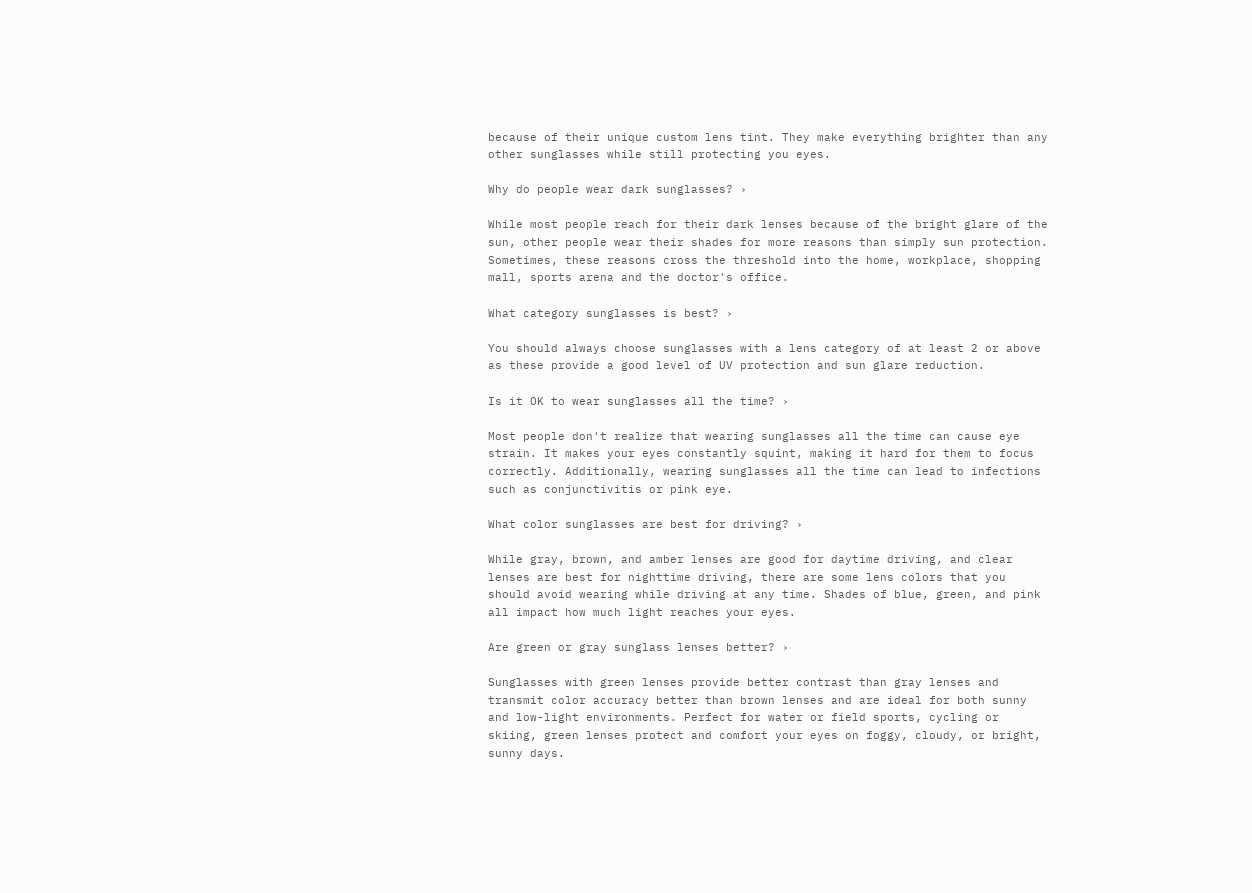because of their unique custom lens tint. They make everything brighter than any other sunglasses while still protecting you eyes.

Why do people wear dark sunglasses? ›

While most people reach for their dark lenses because of the bright glare of the sun, other people wear their shades for more reasons than simply sun protection. Sometimes, these reasons cross the threshold into the home, workplace, shopping mall, sports arena and the doctor's office.

What category sunglasses is best? ›

You should always choose sunglasses with a lens category of at least 2 or above as these provide a good level of UV protection and sun glare reduction.

Is it OK to wear sunglasses all the time? ›

Most people don't realize that wearing sunglasses all the time can cause eye strain. It makes your eyes constantly squint, making it hard for them to focus correctly. Additionally, wearing sunglasses all the time can lead to infections such as conjunctivitis or pink eye.

What color sunglasses are best for driving? ›

While gray, brown, and amber lenses are good for daytime driving, and clear lenses are best for nighttime driving, there are some lens colors that you should avoid wearing while driving at any time. Shades of blue, green, and pink all impact how much light reaches your eyes.

Are green or gray sunglass lenses better? ›

Sunglasses with green lenses provide better contrast than gray lenses and transmit color accuracy better than brown lenses and are ideal for both sunny and low-light environments. Perfect for water or field sports, cycling or skiing, green lenses protect and comfort your eyes on foggy, cloudy, or bright, sunny days.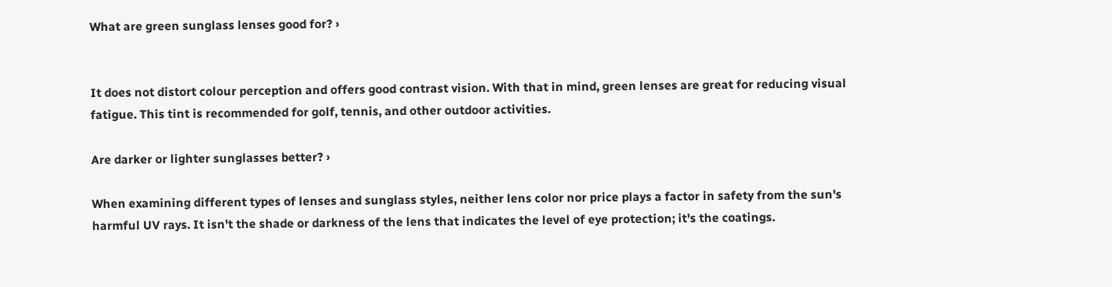What are green sunglass lenses good for? ›


It does not distort colour perception and offers good contrast vision. With that in mind, green lenses are great for reducing visual fatigue. This tint is recommended for golf, tennis, and other outdoor activities.

Are darker or lighter sunglasses better? ›

When examining different types of lenses and sunglass styles, neither lens color nor price plays a factor in safety from the sun's harmful UV rays. It isn't the shade or darkness of the lens that indicates the level of eye protection; it's the coatings.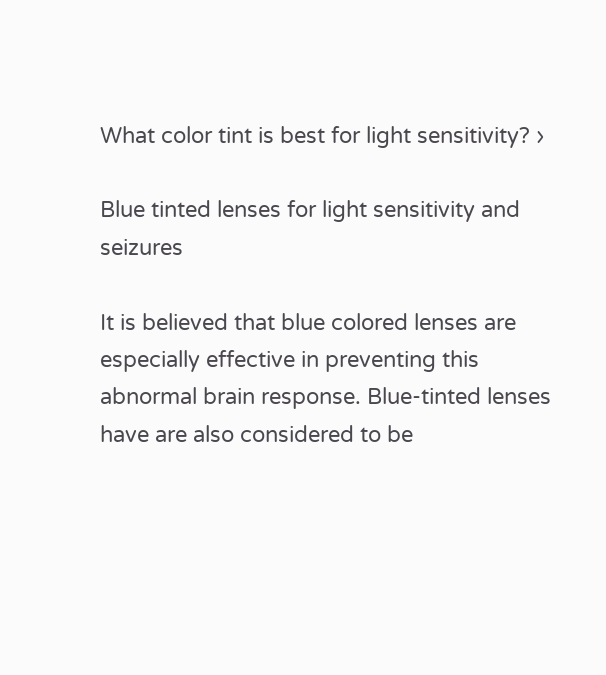What color tint is best for light sensitivity? ›

Blue tinted lenses for light sensitivity and seizures

It is believed that blue colored lenses are especially effective in preventing this abnormal brain response. Blue-tinted lenses have are also considered to be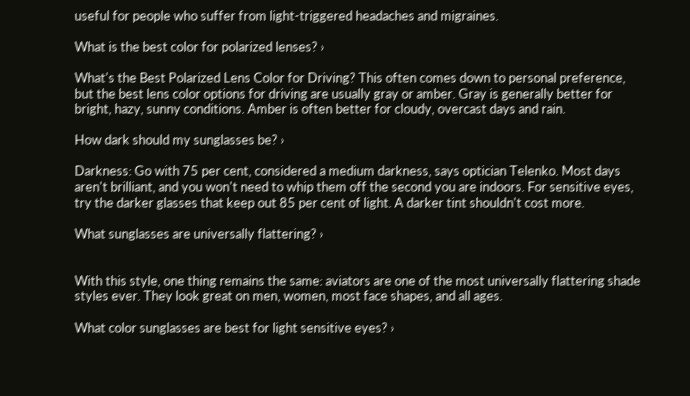useful for people who suffer from light-triggered headaches and migraines.

What is the best color for polarized lenses? ›

What's the Best Polarized Lens Color for Driving? This often comes down to personal preference, but the best lens color options for driving are usually gray or amber. Gray is generally better for bright, hazy, sunny conditions. Amber is often better for cloudy, overcast days and rain.

How dark should my sunglasses be? ›

Darkness: Go with 75 per cent, considered a medium darkness, says optician Telenko. Most days aren't brilliant, and you won't need to whip them off the second you are indoors. For sensitive eyes, try the darker glasses that keep out 85 per cent of light. A darker tint shouldn't cost more.

What sunglasses are universally flattering? ›


With this style, one thing remains the same: aviators are one of the most universally flattering shade styles ever. They look great on men, women, most face shapes, and all ages.

What color sunglasses are best for light sensitive eyes? ›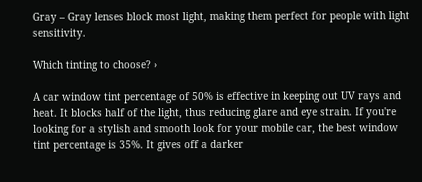Gray – Gray lenses block most light, making them perfect for people with light sensitivity.

Which tinting to choose? ›

A car window tint percentage of 50% is effective in keeping out UV rays and heat. It blocks half of the light, thus reducing glare and eye strain. If you're looking for a stylish and smooth look for your mobile car, the best window tint percentage is 35%. It gives off a darker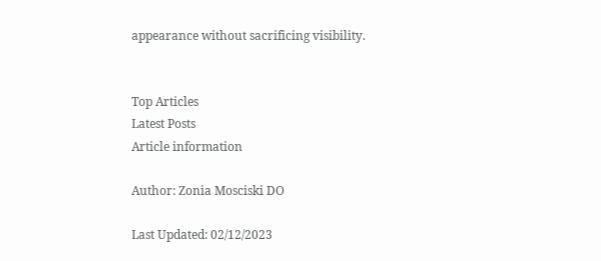appearance without sacrificing visibility.


Top Articles
Latest Posts
Article information

Author: Zonia Mosciski DO

Last Updated: 02/12/2023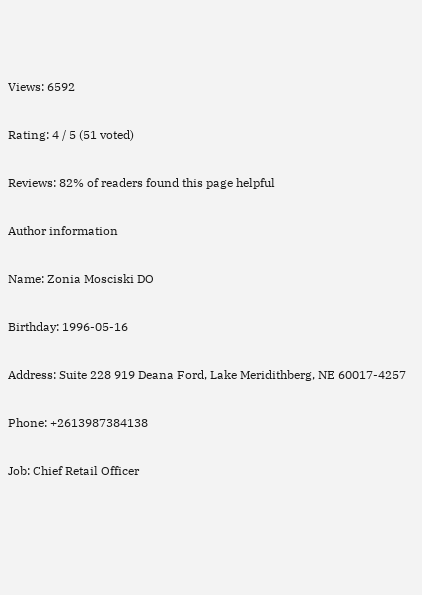Views: 6592

Rating: 4 / 5 (51 voted)

Reviews: 82% of readers found this page helpful

Author information

Name: Zonia Mosciski DO

Birthday: 1996-05-16

Address: Suite 228 919 Deana Ford, Lake Meridithberg, NE 60017-4257

Phone: +2613987384138

Job: Chief Retail Officer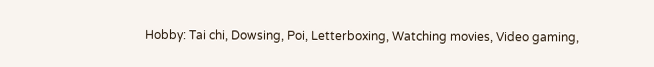Hobby: Tai chi, Dowsing, Poi, Letterboxing, Watching movies, Video gaming,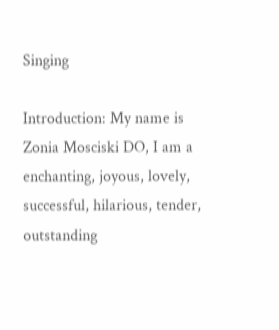Singing

Introduction: My name is Zonia Mosciski DO, I am a enchanting, joyous, lovely, successful, hilarious, tender, outstanding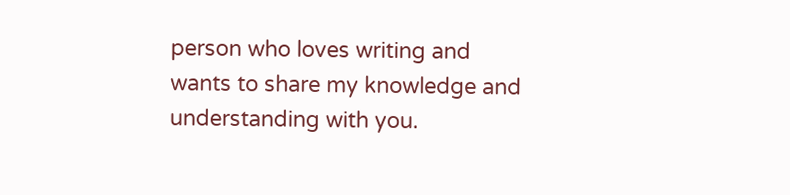person who loves writing and wants to share my knowledge and understanding with you.